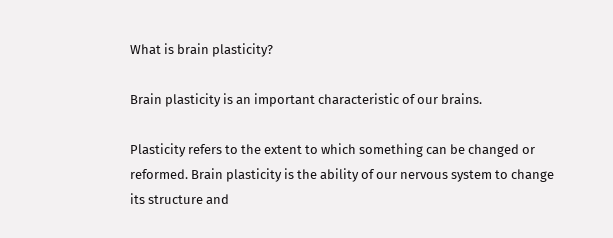What is brain plasticity?

Brain plasticity is an important characteristic of our brains.

Plasticity refers to the extent to which something can be changed or reformed. Brain plasticity is the ability of our nervous system to change its structure and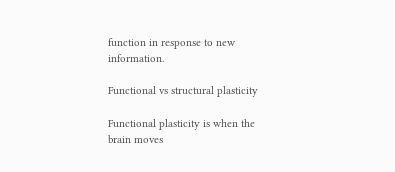function in response to new information.

Functional vs structural plasticity

Functional plasticity is when the brain moves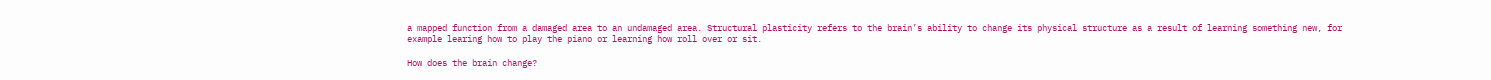a mapped function from a damaged area to an undamaged area. Structural plasticity refers to the brain’s ability to change its physical structure as a result of learning something new, for example learing how to play the piano or learning how roll over or sit.

How does the brain change?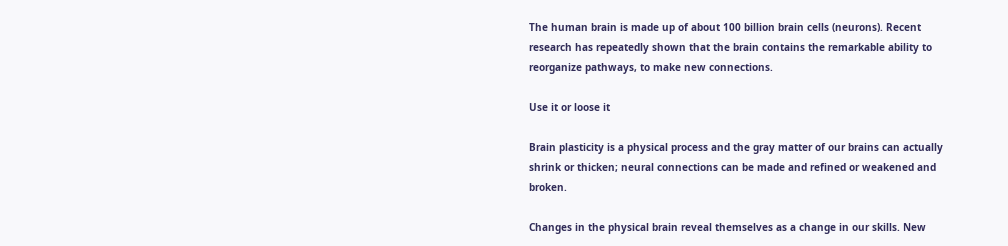The human brain is made up of about 100 billion brain cells (neurons). Recent research has repeatedly shown that the brain contains the remarkable ability to reorganize pathways, to make new connections.

Use it or loose it

Brain plasticity is a physical process and the gray matter of our brains can actually shrink or thicken; neural connections can be made and refined or weakened and broken.

Changes in the physical brain reveal themselves as a change in our skills. New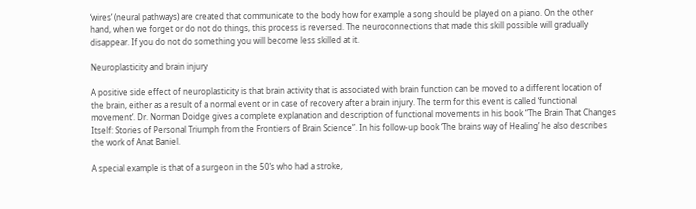‘wires’ (neural pathways) are created that communicate to the body how for example a song should be played on a piano. On the other hand, when we forget or do not do things, this process is reversed. The neuroconnections that made this skill possible will gradually disappear. If you do not do something you will become less skilled at it.

Neuroplasticity and brain injury

A positive side effect of neuroplasticity is that brain activity that is associated with brain function can be moved to a different location of the brain, either as a result of a normal event or in case of recovery after a brain injury. The term for this event is called ‘functional movement’. Dr. Norman Doidge gives a complete explanation and description of functional movements in his book “The Brain That Changes Itself: Stories of Personal Triumph from the Frontiers of Brain Science”. In his follow-up book ‘The brains way of Healing’ he also describes the work of Anat Baniel.

A special example is that of a surgeon in the 50’s who had a stroke,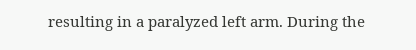resulting in a paralyzed left arm. During the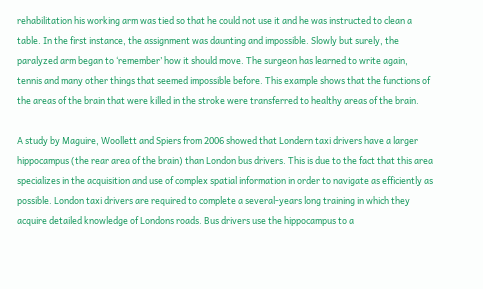rehabilitation his working arm was tied so that he could not use it and he was instructed to clean a table. In the first instance, the assignment was daunting and impossible. Slowly but surely, the paralyzed arm began to ‘remember’ how it should move. The surgeon has learned to write again, tennis and many other things that seemed impossible before. This example shows that the functions of the areas of the brain that were killed in the stroke were transferred to healthy areas of the brain.

A study by Maguire, Woollett and Spiers from 2006 showed that Londern taxi drivers have a larger hippocampus (the rear area of the brain) than London bus drivers. This is due to the fact that this area specializes in the acquisition and use of complex spatial information in order to navigate as efficiently as possible. London taxi drivers are required to complete a several-years long training in which they acquire detailed knowledge of Londons roads. Bus drivers use the hippocampus to a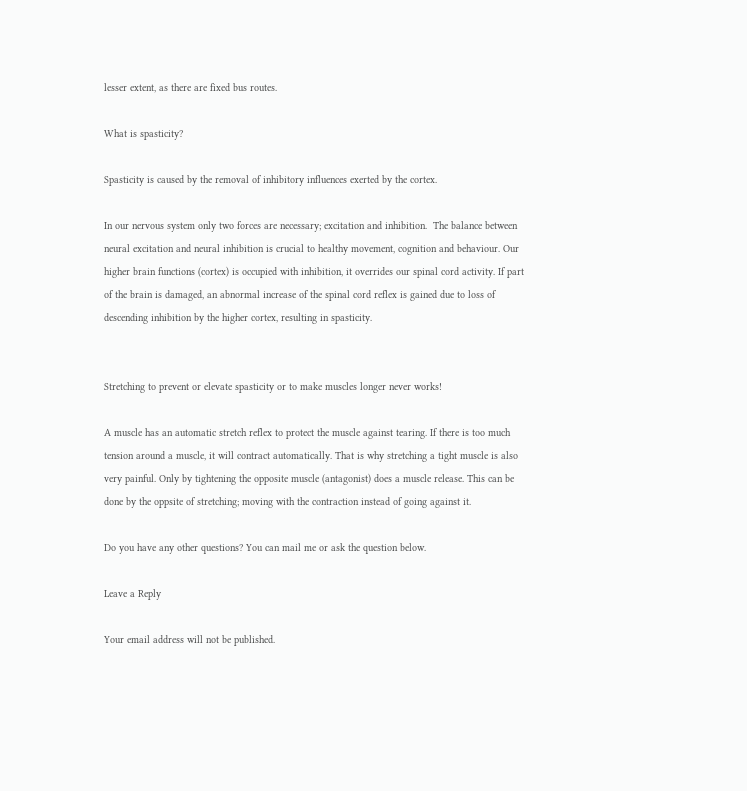lesser extent, as there are fixed bus routes.

What is spasticity?

Spasticity is caused by the removal of inhibitory influences exerted by the cortex.

In our nervous system only two forces are necessary; excitation and inhibition.  The balance between neural excitation and neural inhibition is crucial to healthy movement, cognition and behaviour. Our higher brain functions (cortex) is occupied with inhibition, it overrides our spinal cord activity. If part of the brain is damaged, an abnormal increase of the spinal cord reflex is gained due to loss of descending inhibition by the higher cortex, resulting in spasticity.


Stretching to prevent or elevate spasticity or to make muscles longer never works!

A muscle has an automatic stretch reflex to protect the muscle against tearing. If there is too much tension around a muscle, it will contract automatically. That is why stretching a tight muscle is also very painful. Only by tightening the opposite muscle (antagonist) does a muscle release. This can be done by the oppsite of stretching; moving with the contraction instead of going against it.

Do you have any other questions? You can mail me or ask the question below.

Leave a Reply

Your email address will not be published.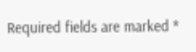Required fields are marked *